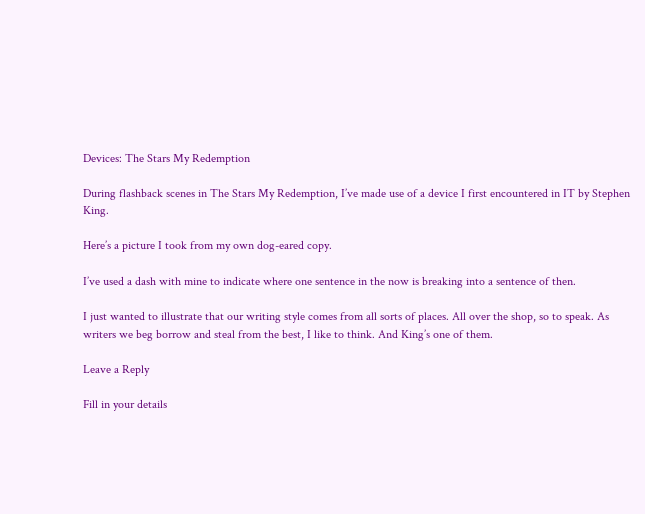Devices: The Stars My Redemption

During flashback scenes in The Stars My Redemption, I’ve made use of a device I first encountered in IT by Stephen King.

Here’s a picture I took from my own dog-eared copy.

I’ve used a dash with mine to indicate where one sentence in the now is breaking into a sentence of then.

I just wanted to illustrate that our writing style comes from all sorts of places. All over the shop, so to speak. As writers we beg borrow and steal from the best, I like to think. And King’s one of them.

Leave a Reply

Fill in your details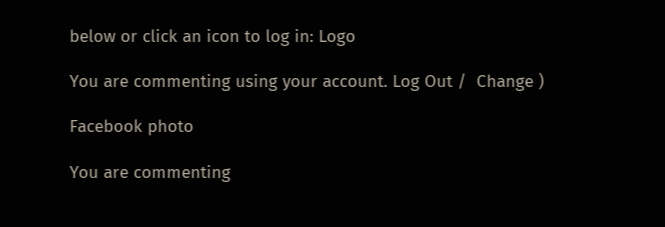below or click an icon to log in: Logo

You are commenting using your account. Log Out /  Change )

Facebook photo

You are commenting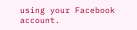using your Facebook account.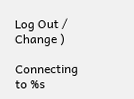Log Out /  Change )

Connecting to %s